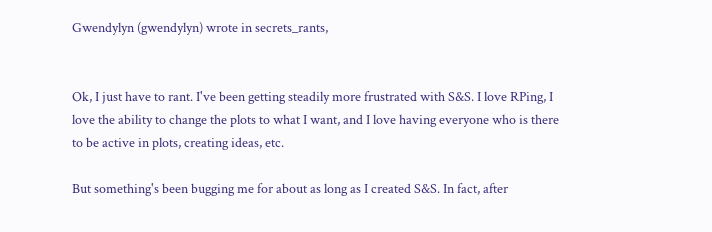Gwendylyn (gwendylyn) wrote in secrets_rants,


Ok, I just have to rant. I've been getting steadily more frustrated with S&S. I love RPing, I love the ability to change the plots to what I want, and I love having everyone who is there to be active in plots, creating ideas, etc.

But something's been bugging me for about as long as I created S&S. In fact, after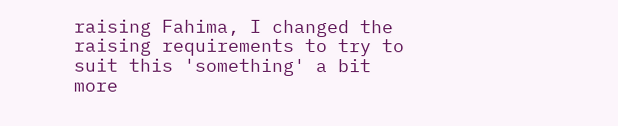raising Fahima, I changed the raising requirements to try to suit this 'something' a bit more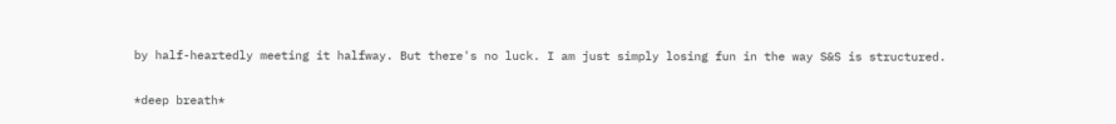by half-heartedly meeting it halfway. But there's no luck. I am just simply losing fun in the way S&S is structured.

*deep breath*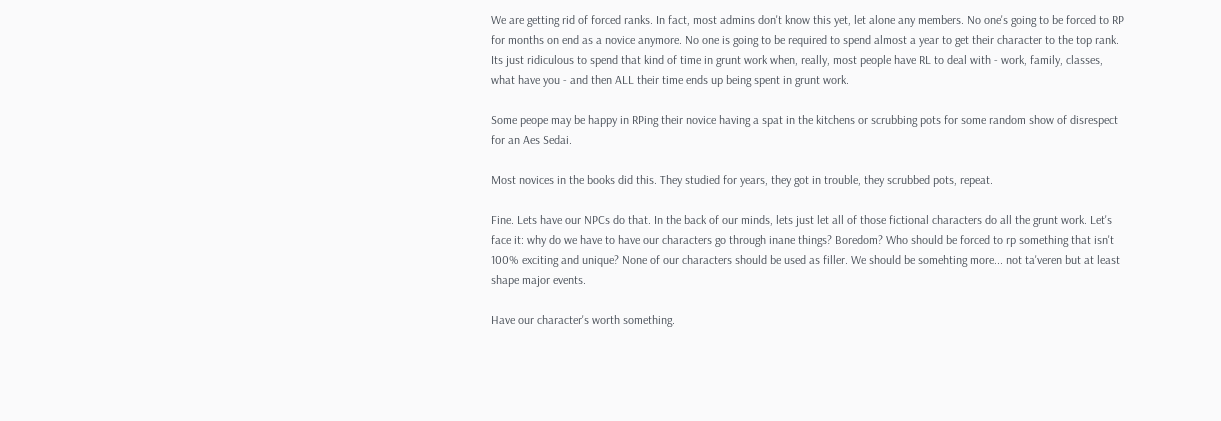We are getting rid of forced ranks. In fact, most admins don't know this yet, let alone any members. No one's going to be forced to RP for months on end as a novice anymore. No one is going to be required to spend almost a year to get their character to the top rank. Its just ridiculous to spend that kind of time in grunt work when, really, most people have RL to deal with - work, family, classes, what have you - and then ALL their time ends up being spent in grunt work.

Some peope may be happy in RPing their novice having a spat in the kitchens or scrubbing pots for some random show of disrespect for an Aes Sedai.

Most novices in the books did this. They studied for years, they got in trouble, they scrubbed pots, repeat.

Fine. Lets have our NPCs do that. In the back of our minds, lets just let all of those fictional characters do all the grunt work. Let's face it: why do we have to have our characters go through inane things? Boredom? Who should be forced to rp something that isn't 100% exciting and unique? None of our characters should be used as filler. We should be somehting more... not ta'veren but at least shape major events.

Have our character's worth something.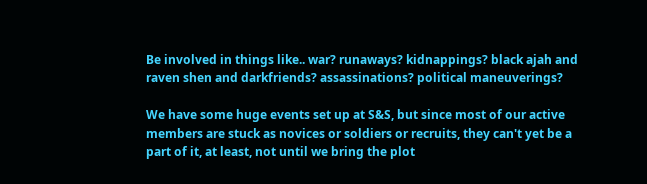Be involved in things like.. war? runaways? kidnappings? black ajah and raven shen and darkfriends? assassinations? political maneuverings?

We have some huge events set up at S&S, but since most of our active members are stuck as novices or soldiers or recruits, they can't yet be a part of it, at least, not until we bring the plot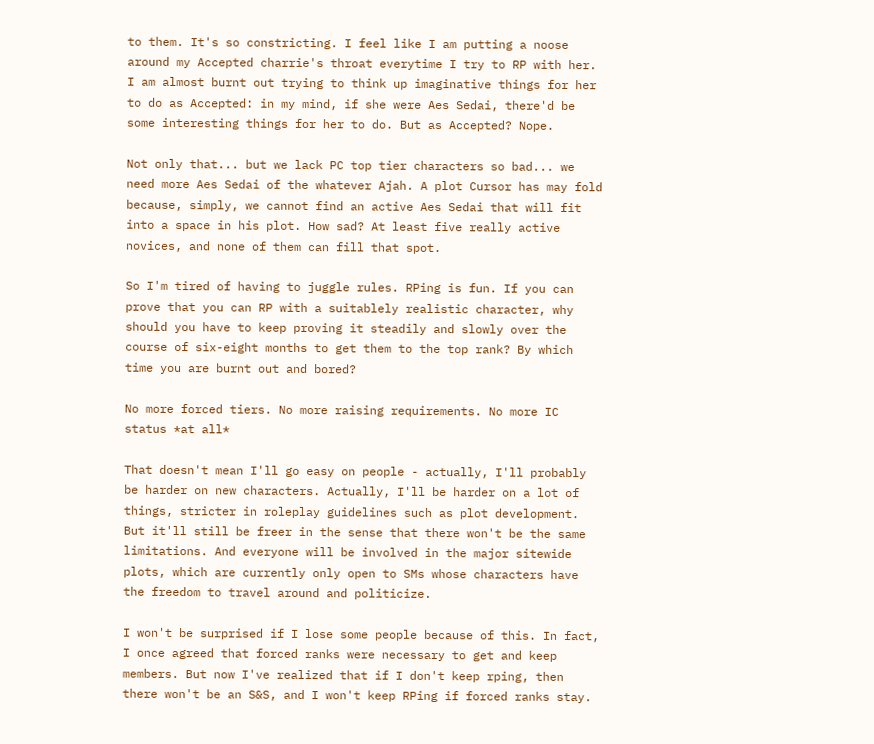to them. It's so constricting. I feel like I am putting a noose around my Accepted charrie's throat everytime I try to RP with her. I am almost burnt out trying to think up imaginative things for her to do as Accepted: in my mind, if she were Aes Sedai, there'd be some interesting things for her to do. But as Accepted? Nope.

Not only that... but we lack PC top tier characters so bad... we need more Aes Sedai of the whatever Ajah. A plot Cursor has may fold because, simply, we cannot find an active Aes Sedai that will fit into a space in his plot. How sad? At least five really active novices, and none of them can fill that spot.

So I'm tired of having to juggle rules. RPing is fun. If you can prove that you can RP with a suitablely realistic character, why should you have to keep proving it steadily and slowly over the course of six-eight months to get them to the top rank? By which time you are burnt out and bored?

No more forced tiers. No more raising requirements. No more IC status *at all*

That doesn't mean I'll go easy on people - actually, I'll probably be harder on new characters. Actually, I'll be harder on a lot of things, stricter in roleplay guidelines such as plot development. But it'll still be freer in the sense that there won't be the same limitations. And everyone will be involved in the major sitewide plots, which are currently only open to SMs whose characters have the freedom to travel around and politicize.

I won't be surprised if I lose some people because of this. In fact, I once agreed that forced ranks were necessary to get and keep members. But now I've realized that if I don't keep rping, then there won't be an S&S, and I won't keep RPing if forced ranks stay.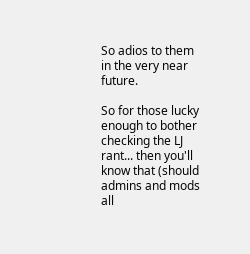So adios to them in the very near future.

So for those lucky enough to bother checking the LJ rant... then you'll know that (should admins and mods all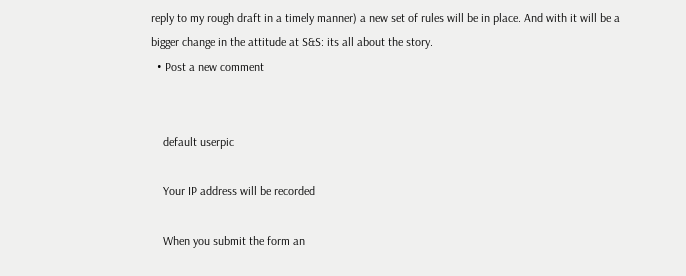reply to my rough draft in a timely manner) a new set of rules will be in place. And with it will be a bigger change in the attitude at S&S: its all about the story.
  • Post a new comment


    default userpic

    Your IP address will be recorded

    When you submit the form an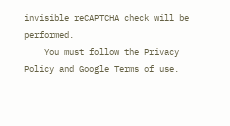invisible reCAPTCHA check will be performed.
    You must follow the Privacy Policy and Google Terms of use.